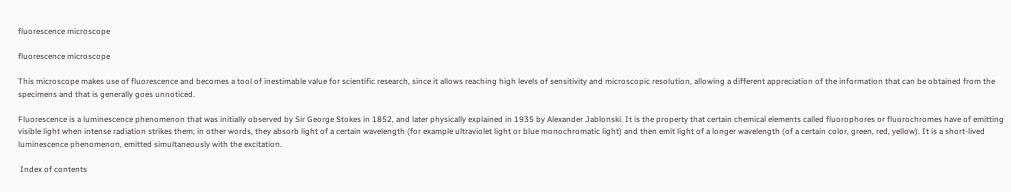fluorescence microscope

fluorescence microscope

This microscope makes use of fluorescence and becomes a tool of inestimable value for scientific research, since it allows reaching high levels of sensitivity and microscopic resolution, allowing a different appreciation of the information that can be obtained from the specimens and that is generally goes unnoticed.

Fluorescence is a luminescence phenomenon that was initially observed by Sir George Stokes in 1852, and later physically explained in 1935 by Alexander Jablonski. It is the property that certain chemical elements called fluorophores or fluorochromes have of emitting visible light when intense radiation strikes them; in other words, they absorb light of a certain wavelength (for example ultraviolet light or blue monochromatic light) and then emit light of a longer wavelength (of a certain color, green, red, yellow). It is a short-lived luminescence phenomenon, emitted simultaneously with the excitation.

 Index of contents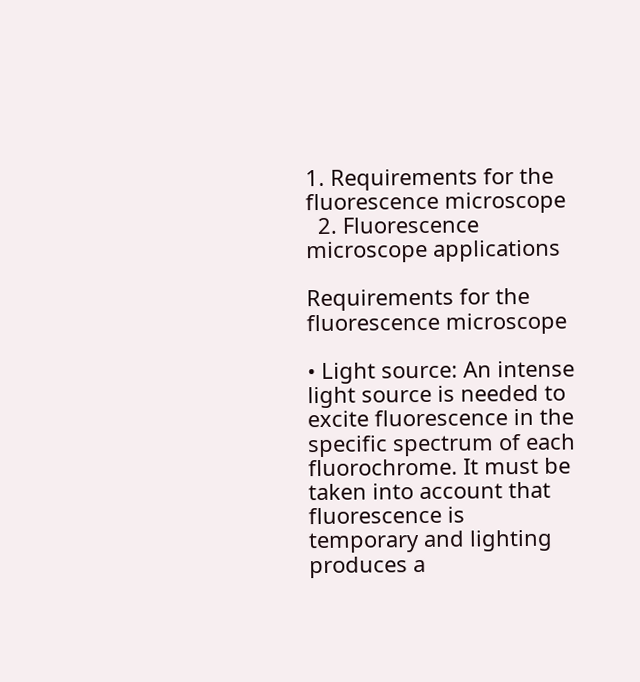1. Requirements for the fluorescence microscope
  2. Fluorescence microscope applications

Requirements for the fluorescence microscope

• Light source: An intense light source is needed to excite fluorescence in the specific spectrum of each fluorochrome. It must be taken into account that fluorescence is temporary and lighting produces a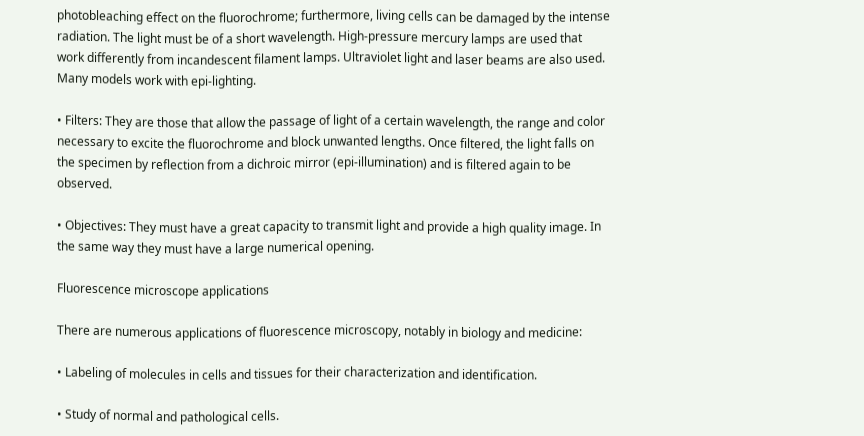photobleaching effect on the fluorochrome; furthermore, living cells can be damaged by the intense radiation. The light must be of a short wavelength. High-pressure mercury lamps are used that work differently from incandescent filament lamps. Ultraviolet light and laser beams are also used. Many models work with epi-lighting.

• Filters: They are those that allow the passage of light of a certain wavelength, the range and color necessary to excite the fluorochrome and block unwanted lengths. Once filtered, the light falls on the specimen by reflection from a dichroic mirror (epi-illumination) and is filtered again to be observed.

• Objectives: They must have a great capacity to transmit light and provide a high quality image. In the same way they must have a large numerical opening.

Fluorescence microscope applications

There are numerous applications of fluorescence microscopy, notably in biology and medicine:

• Labeling of molecules in cells and tissues for their characterization and identification.

• Study of normal and pathological cells.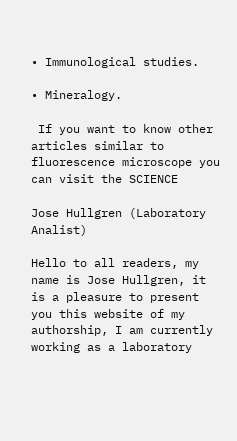• Immunological studies.

• Mineralogy.

 If you want to know other articles similar to fluorescence microscope you can visit the SCIENCE

Jose Hullgren (Laboratory Analist)

Hello to all readers, my name is Jose Hullgren, it is a pleasure to present you this website of my authorship, I am currently working as a laboratory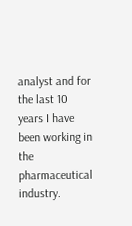analyst and for the last 10 years I have been working in the pharmaceutical industry.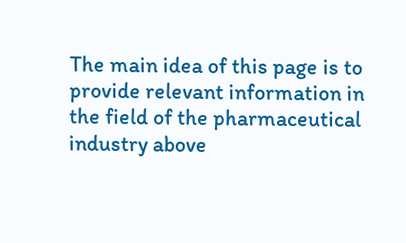The main idea of this page is to provide relevant information in the field of the pharmaceutical industry above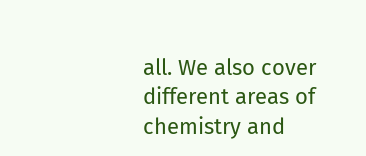all. We also cover different areas of chemistry and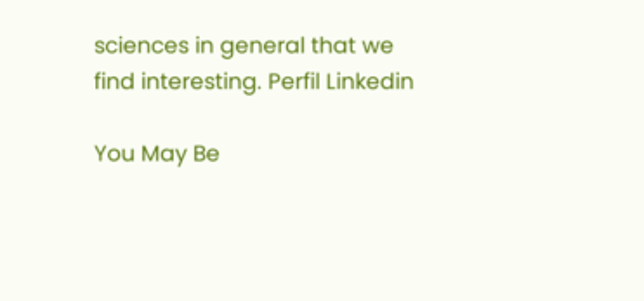sciences in general that we find interesting. Perfil Linkedin

You May Be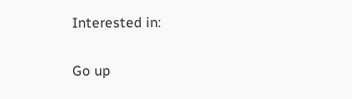Interested in:

Go up